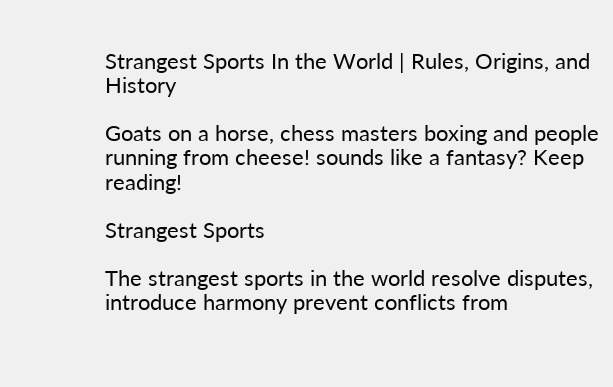Strangest Sports In the World | Rules, Origins, and History

Goats on a horse, chess masters boxing and people running from cheese! sounds like a fantasy? Keep reading!

Strangest Sports

The strangest sports in the world resolve disputes, introduce harmony prevent conflicts from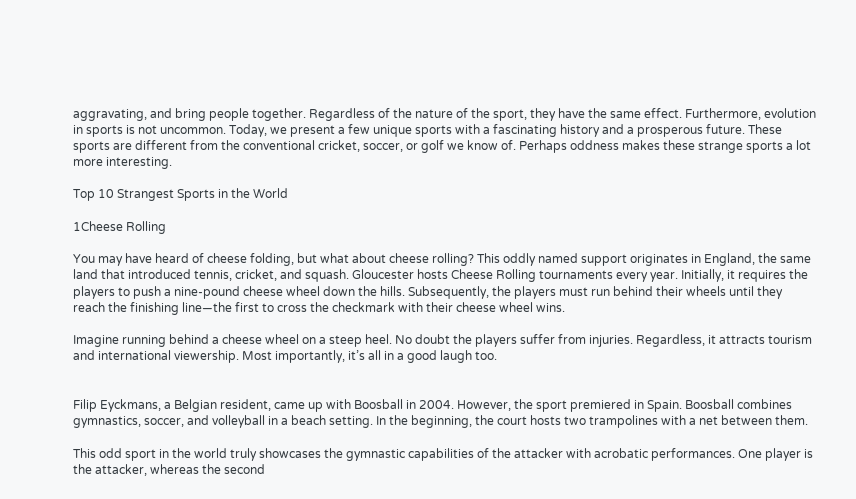aggravating, and bring people together. Regardless of the nature of the sport, they have the same effect. Furthermore, evolution in sports is not uncommon. Today, we present a few unique sports with a fascinating history and a prosperous future. These sports are different from the conventional cricket, soccer, or golf we know of. Perhaps oddness makes these strange sports a lot more interesting.

Top 10 Strangest Sports in the World

1Cheese Rolling

You may have heard of cheese folding, but what about cheese rolling? This oddly named support originates in England, the same land that introduced tennis, cricket, and squash. Gloucester hosts Cheese Rolling tournaments every year. Initially, it requires the players to push a nine-pound cheese wheel down the hills. Subsequently, the players must run behind their wheels until they reach the finishing line—the first to cross the checkmark with their cheese wheel wins.

Imagine running behind a cheese wheel on a steep heel. No doubt the players suffer from injuries. Regardless, it attracts tourism and international viewership. Most importantly, it’s all in a good laugh too.


Filip Eyckmans, a Belgian resident, came up with Boosball in 2004. However, the sport premiered in Spain. Boosball combines gymnastics, soccer, and volleyball in a beach setting. In the beginning, the court hosts two trampolines with a net between them.

This odd sport in the world truly showcases the gymnastic capabilities of the attacker with acrobatic performances. One player is the attacker, whereas the second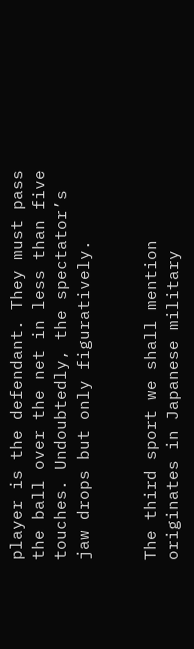player is the defendant. They must pass the ball over the net in less than five touches. Undoubtedly, the spectator’s jaw drops but only figuratively.


The third sport we shall mention originates in Japanese military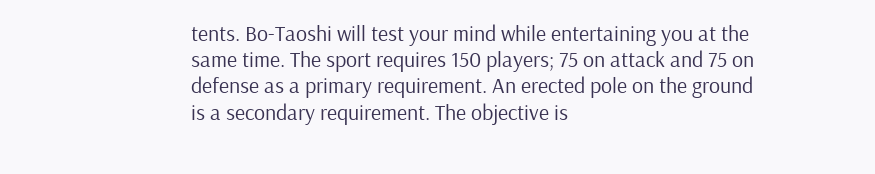tents. Bo-Taoshi will test your mind while entertaining you at the same time. The sport requires 150 players; 75 on attack and 75 on defense as a primary requirement. An erected pole on the ground is a secondary requirement. The objective is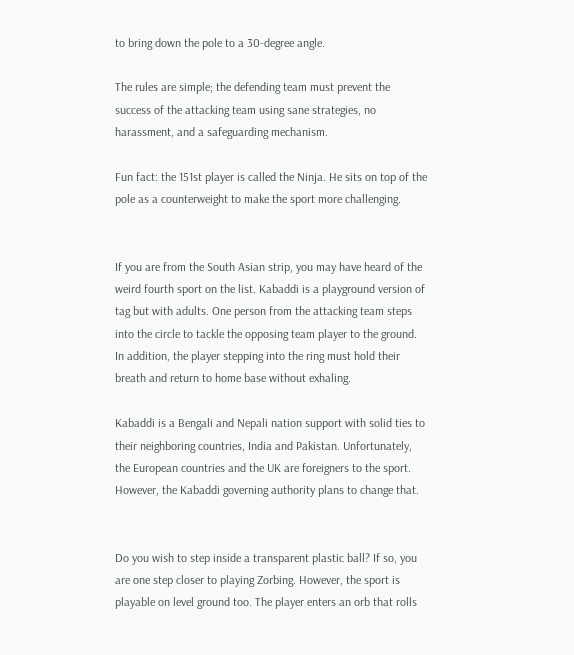to bring down the pole to a 30-degree angle.

The rules are simple; the defending team must prevent the success of the attacking team using sane strategies, no harassment, and a safeguarding mechanism.

Fun fact: the 151st player is called the Ninja. He sits on top of the pole as a counterweight to make the sport more challenging.


If you are from the South Asian strip, you may have heard of the weird fourth sport on the list. Kabaddi is a playground version of tag but with adults. One person from the attacking team steps into the circle to tackle the opposing team player to the ground. In addition, the player stepping into the ring must hold their breath and return to home base without exhaling.

Kabaddi is a Bengali and Nepali nation support with solid ties to their neighboring countries, India and Pakistan. Unfortunately, the European countries and the UK are foreigners to the sport. However, the Kabaddi governing authority plans to change that.


Do you wish to step inside a transparent plastic ball? If so, you are one step closer to playing Zorbing. However, the sport is playable on level ground too. The player enters an orb that rolls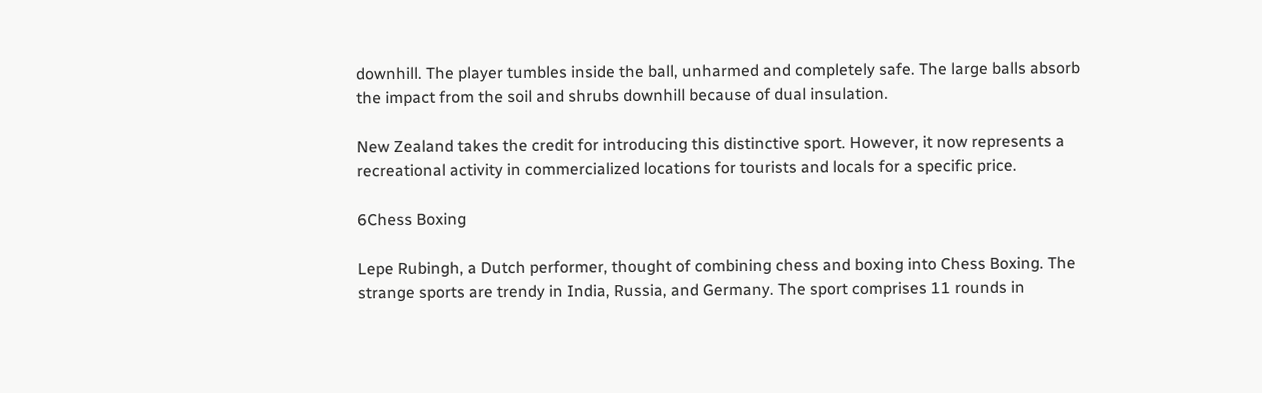downhill. The player tumbles inside the ball, unharmed and completely safe. The large balls absorb the impact from the soil and shrubs downhill because of dual insulation.

New Zealand takes the credit for introducing this distinctive sport. However, it now represents a recreational activity in commercialized locations for tourists and locals for a specific price.

6Chess Boxing

Lepe Rubingh, a Dutch performer, thought of combining chess and boxing into Chess Boxing. The strange sports are trendy in India, Russia, and Germany. The sport comprises 11 rounds in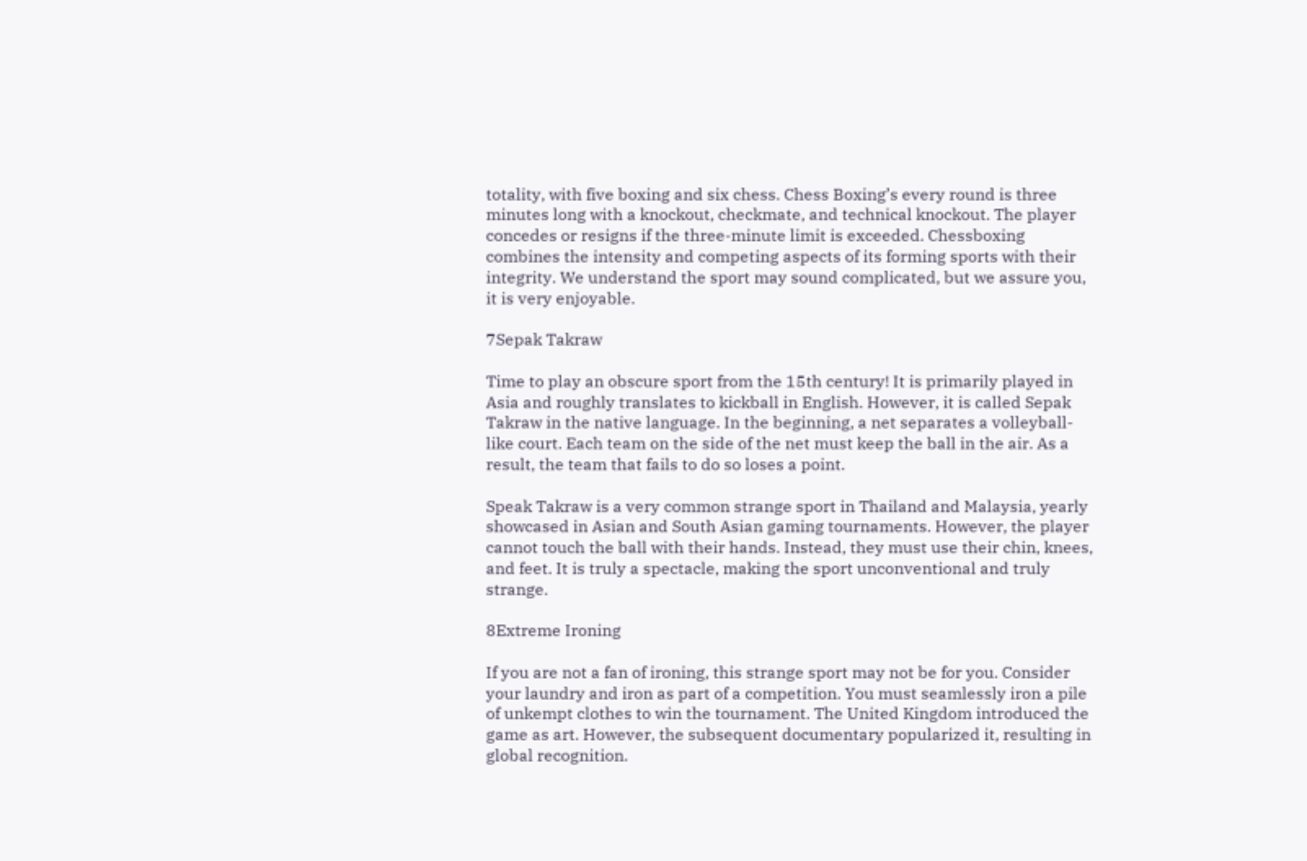totality, with five boxing and six chess. Chess Boxing’s every round is three minutes long with a knockout, checkmate, and technical knockout. The player concedes or resigns if the three-minute limit is exceeded. Chessboxing combines the intensity and competing aspects of its forming sports with their integrity. We understand the sport may sound complicated, but we assure you, it is very enjoyable.

7Sepak Takraw

Time to play an obscure sport from the 15th century! It is primarily played in Asia and roughly translates to kickball in English. However, it is called Sepak Takraw in the native language. In the beginning, a net separates a volleyball-like court. Each team on the side of the net must keep the ball in the air. As a result, the team that fails to do so loses a point.

Speak Takraw is a very common strange sport in Thailand and Malaysia, yearly showcased in Asian and South Asian gaming tournaments. However, the player cannot touch the ball with their hands. Instead, they must use their chin, knees, and feet. It is truly a spectacle, making the sport unconventional and truly strange.

8Extreme Ironing

If you are not a fan of ironing, this strange sport may not be for you. Consider your laundry and iron as part of a competition. You must seamlessly iron a pile of unkempt clothes to win the tournament. The United Kingdom introduced the game as art. However, the subsequent documentary popularized it, resulting in global recognition.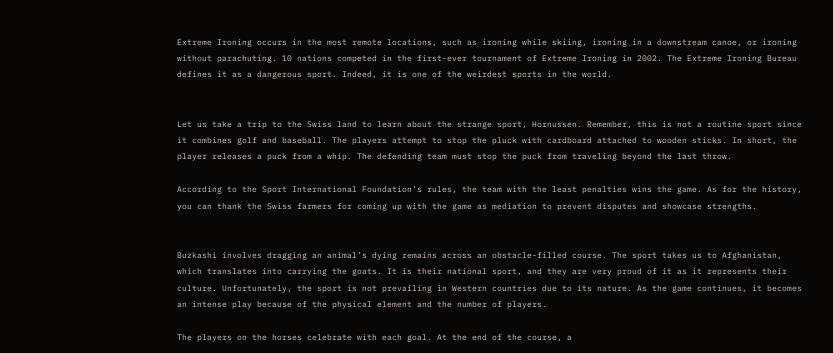Extreme Ironing occurs in the most remote locations, such as ironing while skiing, ironing in a downstream canoe, or ironing without parachuting. 10 nations competed in the first-ever tournament of Extreme Ironing in 2002. The Extreme Ironing Bureau defines it as a dangerous sport. Indeed, it is one of the weirdest sports in the world.


Let us take a trip to the Swiss land to learn about the strange sport, Hornussen. Remember, this is not a routine sport since it combines golf and baseball. The players attempt to stop the pluck with cardboard attached to wooden sticks. In short, the player releases a puck from a whip. The defending team must stop the puck from traveling beyond the last throw.

According to the Sport International Foundation’s rules, the team with the least penalties wins the game. As for the history, you can thank the Swiss farmers for coming up with the game as mediation to prevent disputes and showcase strengths.


Buzkashi involves dragging an animal’s dying remains across an obstacle-filled course. The sport takes us to Afghanistan, which translates into carrying the goats. It is their national sport, and they are very proud of it as it represents their culture. Unfortunately, the sport is not prevailing in Western countries due to its nature. As the game continues, it becomes an intense play because of the physical element and the number of players.

The players on the horses celebrate with each goal. At the end of the course, a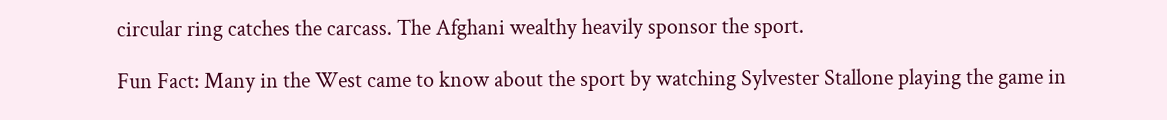circular ring catches the carcass. The Afghani wealthy heavily sponsor the sport.

Fun Fact: Many in the West came to know about the sport by watching Sylvester Stallone playing the game in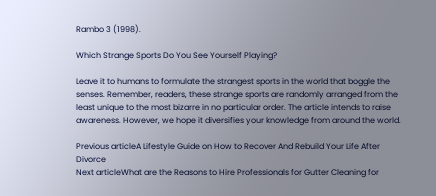Rambo 3 (1998).

Which Strange Sports Do You See Yourself Playing?

Leave it to humans to formulate the strangest sports in the world that boggle the senses. Remember, readers, these strange sports are randomly arranged from the least unique to the most bizarre in no particular order. The article intends to raise awareness. However, we hope it diversifies your knowledge from around the world.

Previous articleA Lifestyle Guide on How to Recover And Rebuild Your Life After Divorce
Next articleWhat are the Reasons to Hire Professionals for Gutter Cleaning for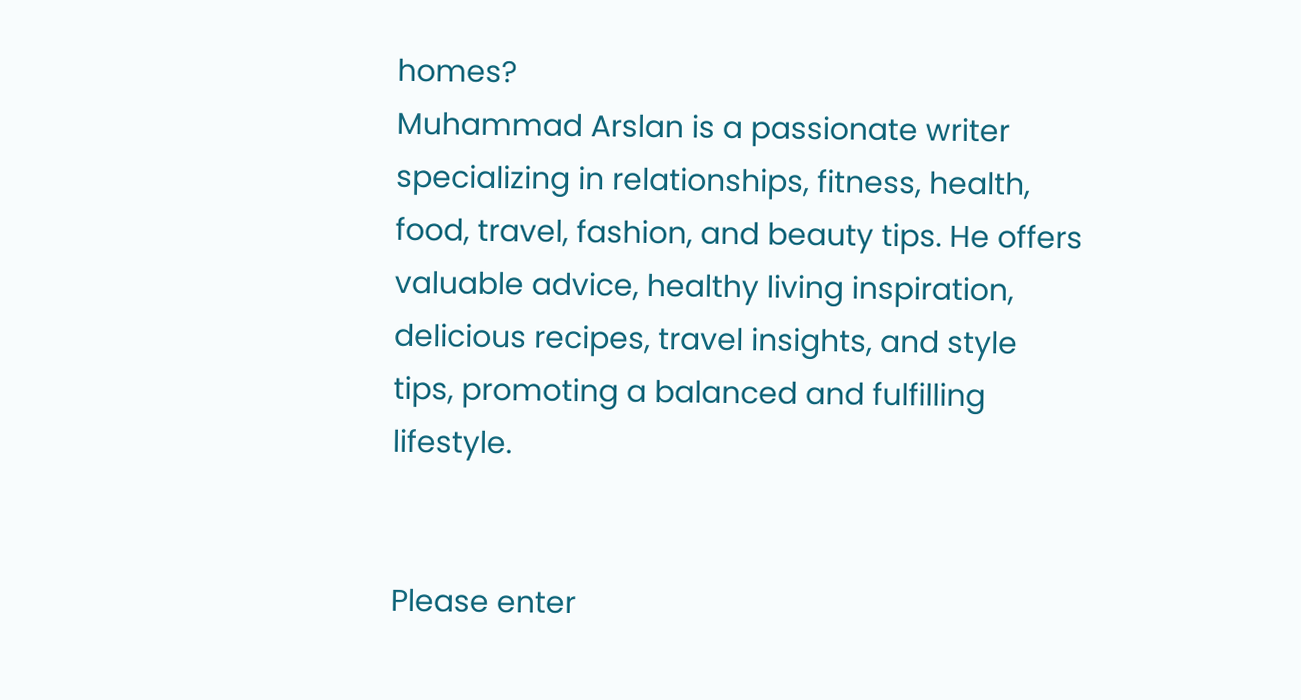homes?
Muhammad Arslan is a passionate writer specializing in relationships, fitness, health, food, travel, fashion, and beauty tips. He offers valuable advice, healthy living inspiration, delicious recipes, travel insights, and style tips, promoting a balanced and fulfilling lifestyle.


Please enter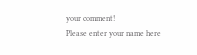your comment!
Please enter your name here